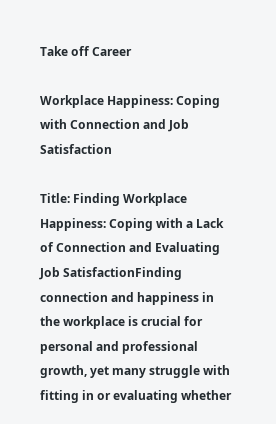Take off Career

Workplace Happiness: Coping with Connection and Job Satisfaction

Title: Finding Workplace Happiness: Coping with a Lack of Connection and Evaluating Job SatisfactionFinding connection and happiness in the workplace is crucial for personal and professional growth, yet many struggle with fitting in or evaluating whether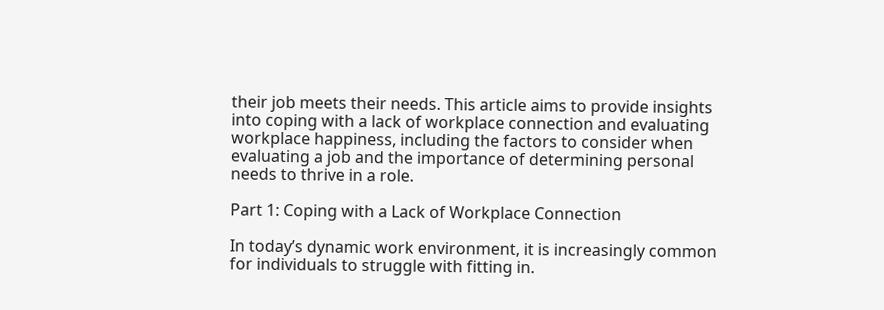their job meets their needs. This article aims to provide insights into coping with a lack of workplace connection and evaluating workplace happiness, including the factors to consider when evaluating a job and the importance of determining personal needs to thrive in a role.

Part 1: Coping with a Lack of Workplace Connection

In today’s dynamic work environment, it is increasingly common for individuals to struggle with fitting in.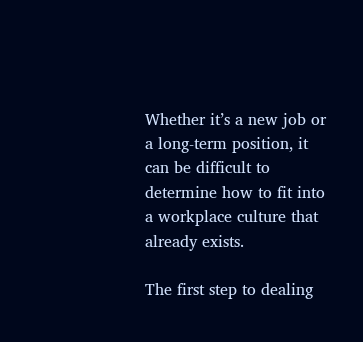Whether it’s a new job or a long-term position, it can be difficult to determine how to fit into a workplace culture that already exists.

The first step to dealing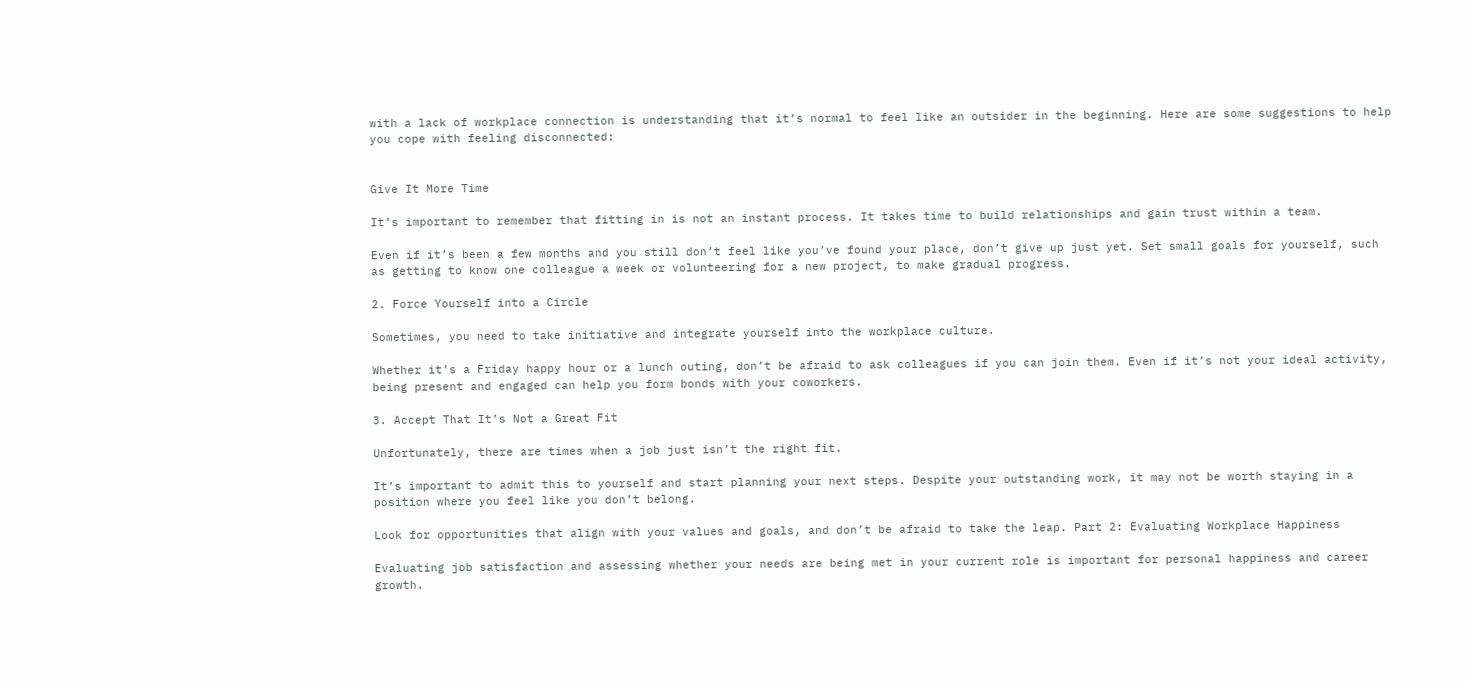with a lack of workplace connection is understanding that it’s normal to feel like an outsider in the beginning. Here are some suggestions to help you cope with feeling disconnected:


Give It More Time

It’s important to remember that fitting in is not an instant process. It takes time to build relationships and gain trust within a team.

Even if it’s been a few months and you still don’t feel like you’ve found your place, don’t give up just yet. Set small goals for yourself, such as getting to know one colleague a week or volunteering for a new project, to make gradual progress.

2. Force Yourself into a Circle

Sometimes, you need to take initiative and integrate yourself into the workplace culture.

Whether it’s a Friday happy hour or a lunch outing, don’t be afraid to ask colleagues if you can join them. Even if it’s not your ideal activity, being present and engaged can help you form bonds with your coworkers.

3. Accept That It’s Not a Great Fit

Unfortunately, there are times when a job just isn’t the right fit.

It’s important to admit this to yourself and start planning your next steps. Despite your outstanding work, it may not be worth staying in a position where you feel like you don’t belong.

Look for opportunities that align with your values and goals, and don’t be afraid to take the leap. Part 2: Evaluating Workplace Happiness

Evaluating job satisfaction and assessing whether your needs are being met in your current role is important for personal happiness and career growth.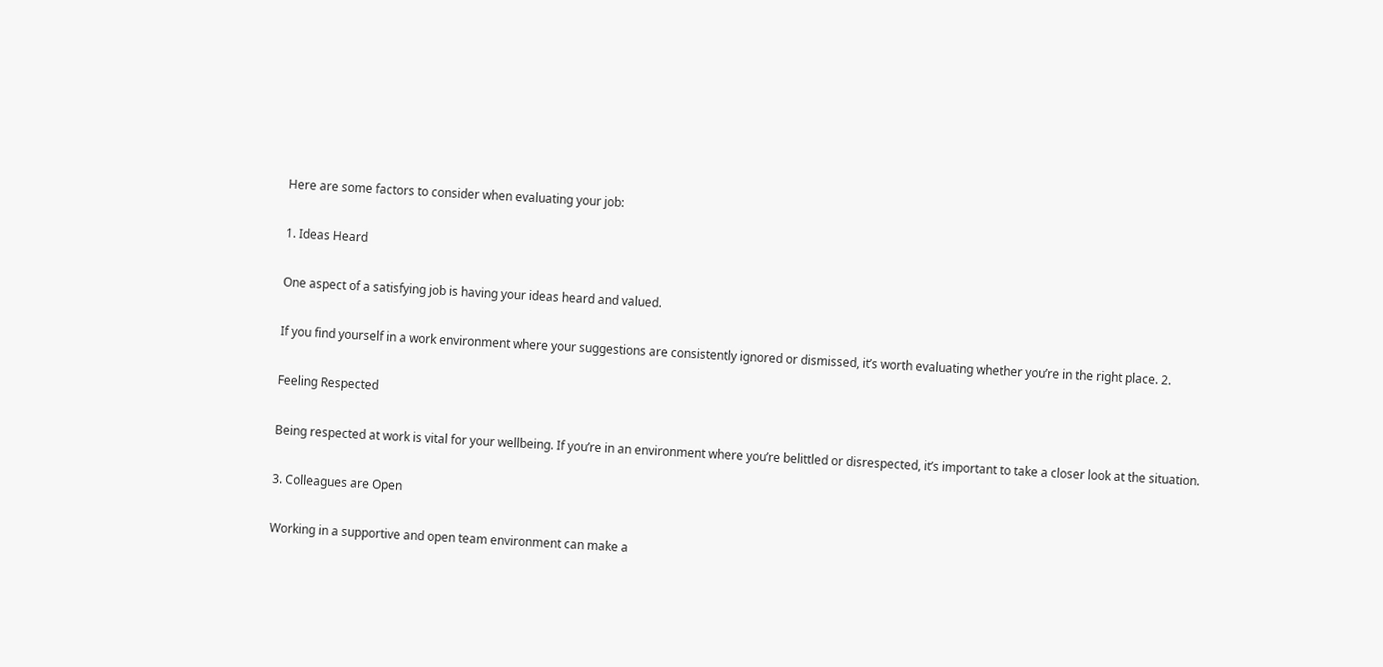Here are some factors to consider when evaluating your job:

1. Ideas Heard

One aspect of a satisfying job is having your ideas heard and valued.

If you find yourself in a work environment where your suggestions are consistently ignored or dismissed, it’s worth evaluating whether you’re in the right place. 2.

Feeling Respected

Being respected at work is vital for your wellbeing. If you’re in an environment where you’re belittled or disrespected, it’s important to take a closer look at the situation.

3. Colleagues are Open

Working in a supportive and open team environment can make a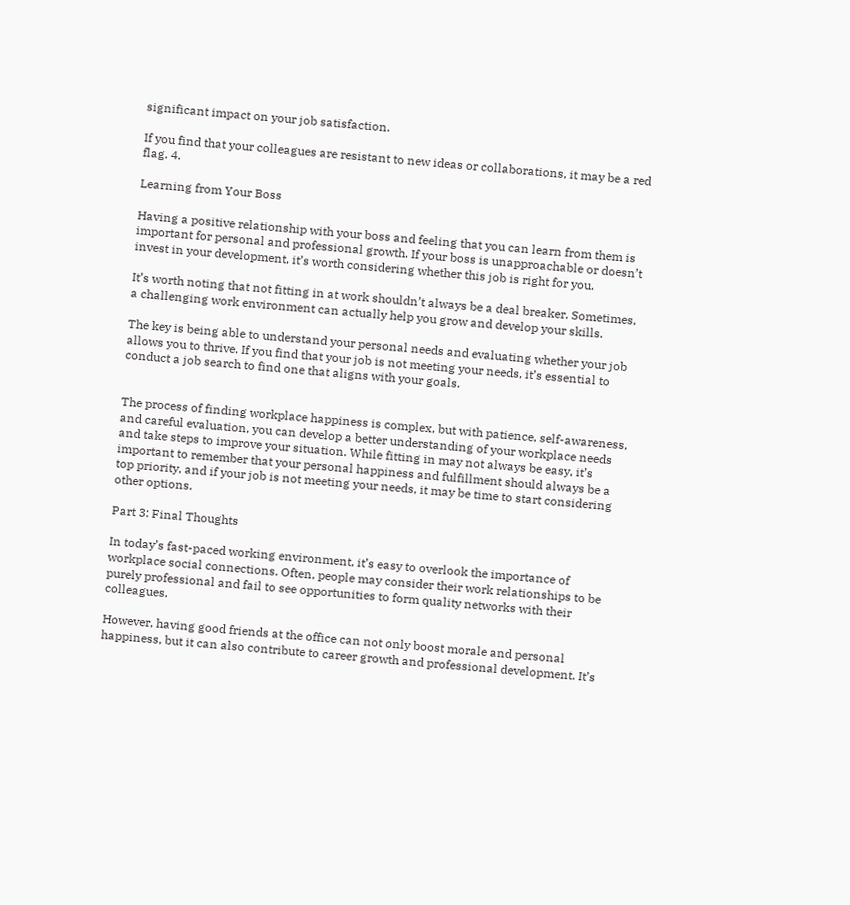significant impact on your job satisfaction.

If you find that your colleagues are resistant to new ideas or collaborations, it may be a red flag. 4.

Learning from Your Boss

Having a positive relationship with your boss and feeling that you can learn from them is important for personal and professional growth. If your boss is unapproachable or doesn’t invest in your development, it’s worth considering whether this job is right for you.

It’s worth noting that not fitting in at work shouldn’t always be a deal breaker. Sometimes, a challenging work environment can actually help you grow and develop your skills.

The key is being able to understand your personal needs and evaluating whether your job allows you to thrive. If you find that your job is not meeting your needs, it’s essential to conduct a job search to find one that aligns with your goals.


The process of finding workplace happiness is complex, but with patience, self-awareness, and careful evaluation, you can develop a better understanding of your workplace needs and take steps to improve your situation. While fitting in may not always be easy, it’s important to remember that your personal happiness and fulfillment should always be a top priority, and if your job is not meeting your needs, it may be time to start considering other options.

Part 3: Final Thoughts

In today’s fast-paced working environment, it’s easy to overlook the importance of workplace social connections. Often, people may consider their work relationships to be purely professional and fail to see opportunities to form quality networks with their colleagues.

However, having good friends at the office can not only boost morale and personal happiness, but it can also contribute to career growth and professional development. It’s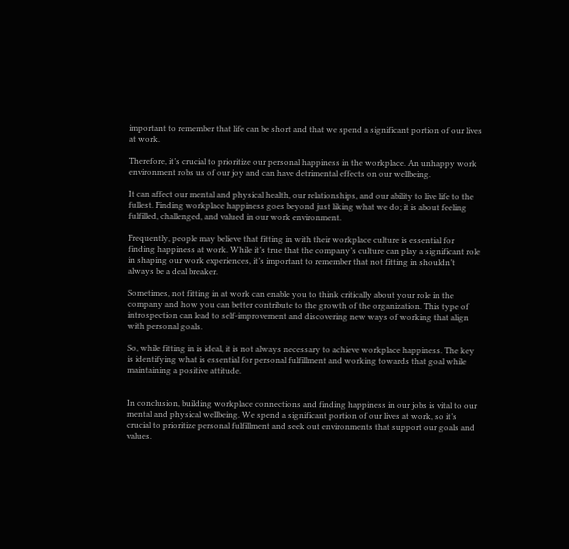important to remember that life can be short and that we spend a significant portion of our lives at work.

Therefore, it’s crucial to prioritize our personal happiness in the workplace. An unhappy work environment robs us of our joy and can have detrimental effects on our wellbeing.

It can affect our mental and physical health, our relationships, and our ability to live life to the fullest. Finding workplace happiness goes beyond just liking what we do; it is about feeling fulfilled, challenged, and valued in our work environment.

Frequently, people may believe that fitting in with their workplace culture is essential for finding happiness at work. While it’s true that the company’s culture can play a significant role in shaping our work experiences, it’s important to remember that not fitting in shouldn’t always be a deal breaker.

Sometimes, not fitting in at work can enable you to think critically about your role in the company and how you can better contribute to the growth of the organization. This type of introspection can lead to self-improvement and discovering new ways of working that align with personal goals.

So, while fitting in is ideal, it is not always necessary to achieve workplace happiness. The key is identifying what is essential for personal fulfillment and working towards that goal while maintaining a positive attitude.


In conclusion, building workplace connections and finding happiness in our jobs is vital to our mental and physical wellbeing. We spend a significant portion of our lives at work, so it’s crucial to prioritize personal fulfillment and seek out environments that support our goals and values.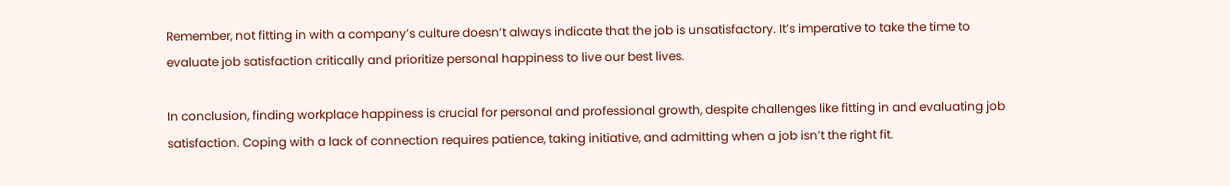Remember, not fitting in with a company’s culture doesn’t always indicate that the job is unsatisfactory. It’s imperative to take the time to evaluate job satisfaction critically and prioritize personal happiness to live our best lives.

In conclusion, finding workplace happiness is crucial for personal and professional growth, despite challenges like fitting in and evaluating job satisfaction. Coping with a lack of connection requires patience, taking initiative, and admitting when a job isn’t the right fit.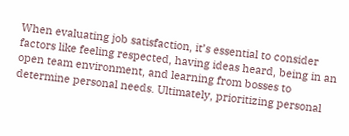When evaluating job satisfaction, it’s essential to consider factors like feeling respected, having ideas heard, being in an open team environment, and learning from bosses to determine personal needs. Ultimately, prioritizing personal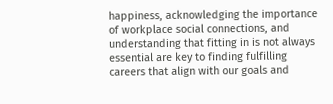happiness, acknowledging the importance of workplace social connections, and understanding that fitting in is not always essential are key to finding fulfilling careers that align with our goals and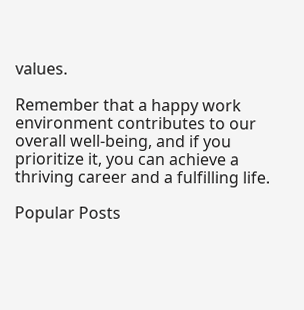values.

Remember that a happy work environment contributes to our overall well-being, and if you prioritize it, you can achieve a thriving career and a fulfilling life.

Popular Posts